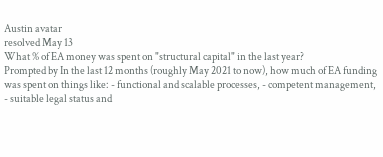Austin avatar
resolved May 13
What % of EA money was spent on "structural capital" in the last year?
Prompted by In the last 12 months (roughly May 2021 to now), how much of EA funding was spent on things like: - functional and scalable processes, - competent management, - suitable legal status and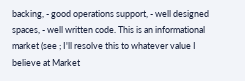backing, - good operations support, - well designed spaces, - well written code. This is an informational market (see ; I'll resolve this to whatever value I believe at Market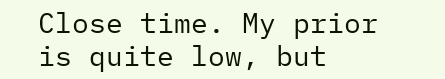Close time. My prior is quite low, but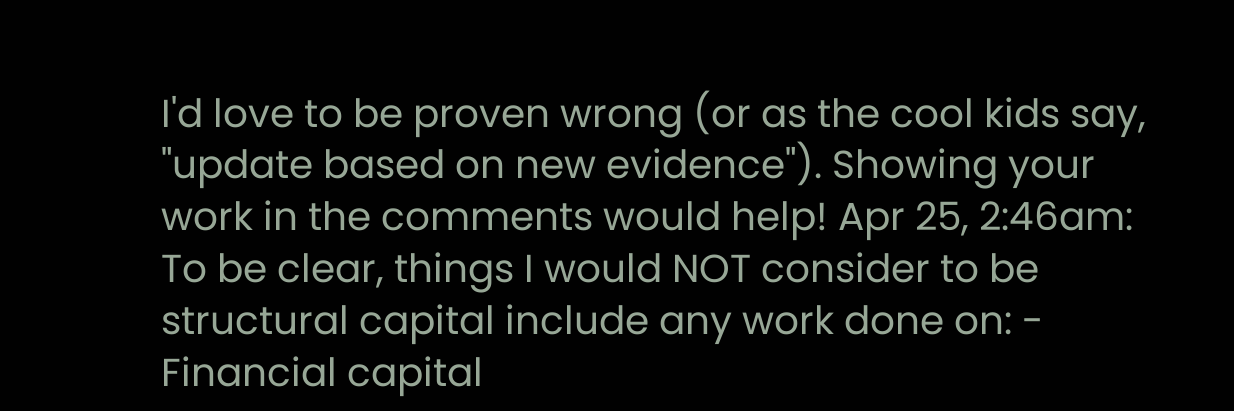I'd love to be proven wrong (or as the cool kids say, "update based on new evidence"). Showing your work in the comments would help! Apr 25, 2:46am: To be clear, things I would NOT consider to be structural capital include any work done on: - Financial capital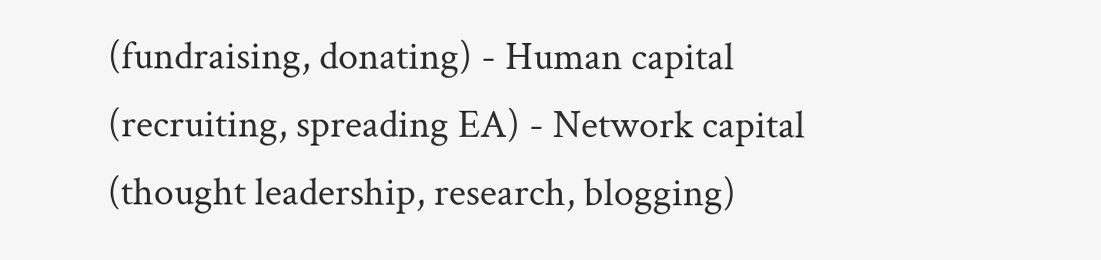(fundraising, donating) - Human capital (recruiting, spreading EA) - Network capital (thought leadership, research, blogging)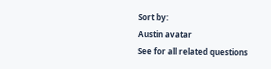Sort by:
Austin avatar
See for all related questions